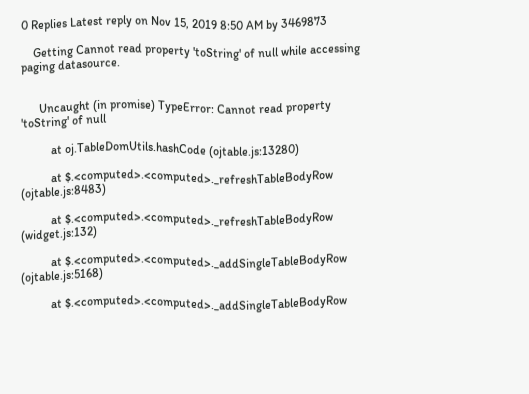0 Replies Latest reply on Nov 15, 2019 8:50 AM by 3469873

    Getting Cannot read property 'toString' of null while accessing paging datasource.


      Uncaught (in promise) TypeError: Cannot read property 'toString' of null

          at oj.TableDomUtils.hashCode (ojtable.js:13280)

          at $.<computed>.<computed>._refreshTableBodyRow (ojtable.js:8483)

          at $.<computed>.<computed>._refreshTableBodyRow (widget.js:132)

          at $.<computed>.<computed>._addSingleTableBodyRow (ojtable.js:5168)

          at $.<computed>.<computed>._addSingleTableBodyRow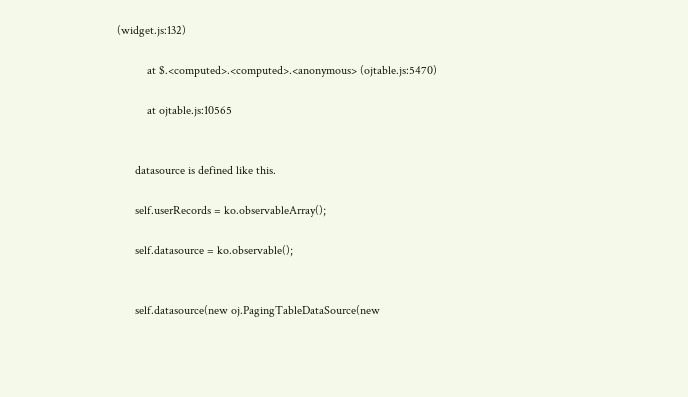(widget.js:132)

          at $.<computed>.<computed>.<anonymous> (ojtable.js:5470)

          at ojtable.js:10565


      datasource is defined like this.

      self.userRecords = ko.observableArray();

      self.datasource = ko.observable();


      self.datasource(new oj.PagingTableDataSource(new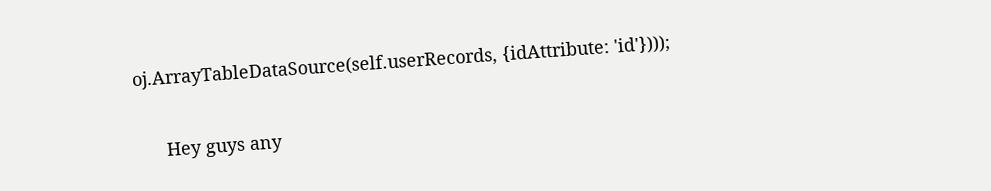oj.ArrayTableDataSource(self.userRecords, {idAttribute: 'id'})));

      Hey guys any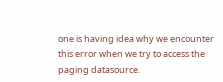one is having idea why we encounter this error when we try to access the paging datasource.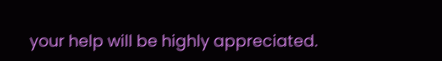your help will be highly appreciated.